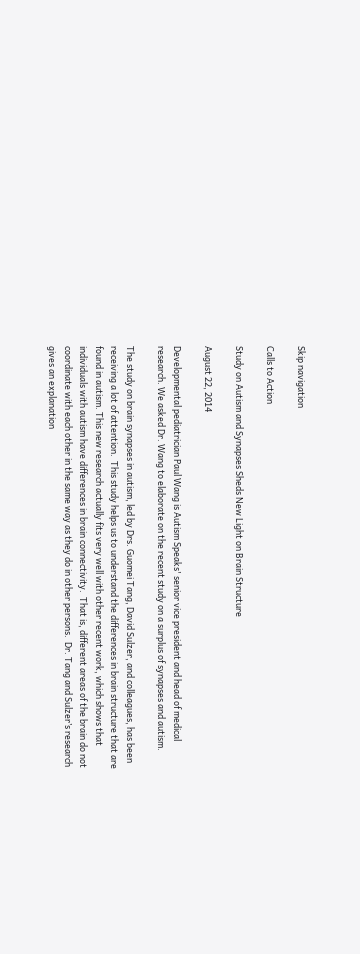Skip navigation

Calls to Action

Study on Autism and Synapses Sheds New Light on Brain Structure

August 22, 2014

Developmental pediatrician Paul Wang is Autism Speaks' senior vice president and head of medical research. We asked Dr. Wang to elaborate on the recent study on a surplus of synapses and autism.

The study on brain synapses in autism, led by Drs. Guomei Tang, David Sulzer, and colleagues, has been receiving a lot of attention.  This study helps us to understand the differences in brain structure that are found in autism. This new research actually fits very well with other recent work, which shows that individuals with autism have differences in brain connectivity.  That is, different areas of the brain do not coordinate with each other in the same way as they do in other persons.  Dr. Tang and Sulzer’s research gives an explanation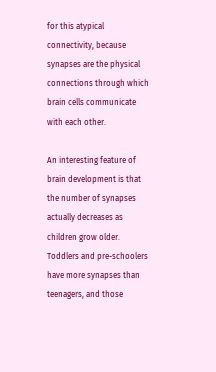for this atypical connectivity, because synapses are the physical connections through which brain cells communicate with each other.

An interesting feature of brain development is that the number of synapses actually decreases as children grow older.  Toddlers and pre-schoolers have more synapses than teenagers, and those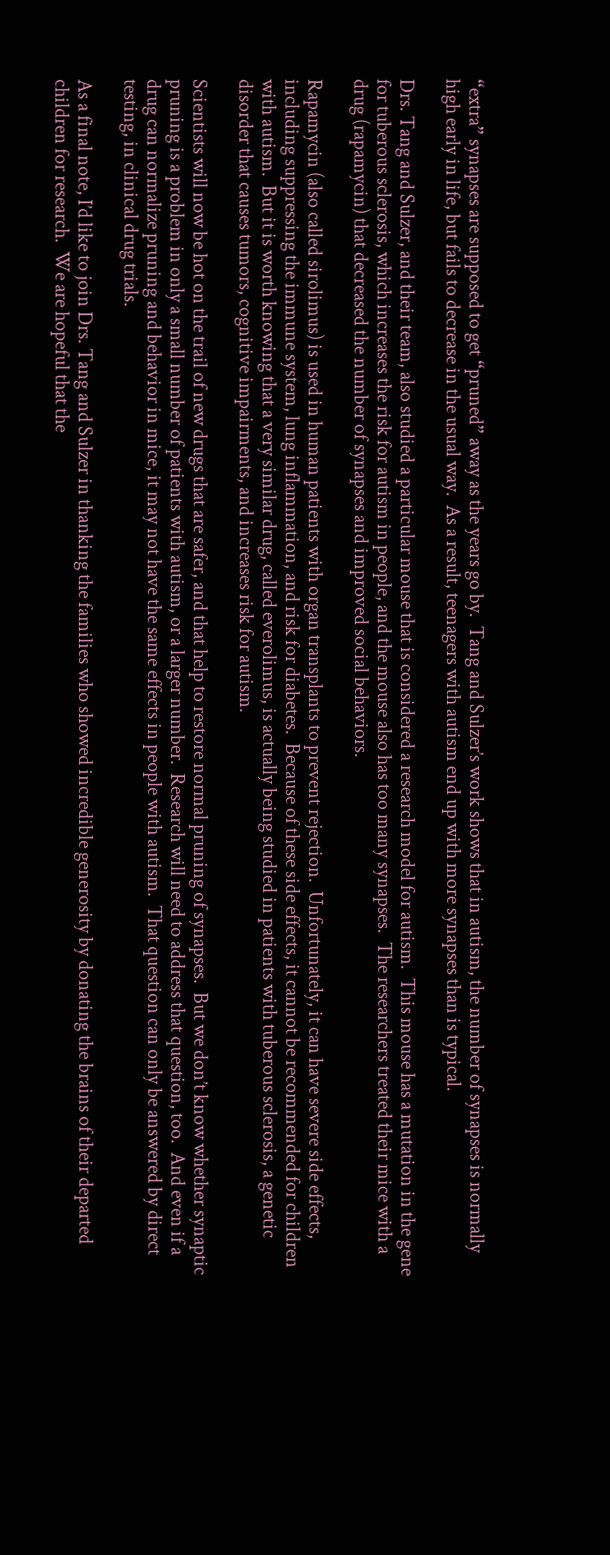“extra” synapses are supposed to get “pruned” away as the years go by.  Tang and Sulzer’s work shows that in autism, the number of synapses is normally high early in life, but fails to decrease in the usual way.  As a result, teenagers with autism end up with more synapses than is typical.

Drs. Tang and Sulzer, and their team, also studied a particular mouse that is considered a research model for autism.  This mouse has a mutation in the gene for tuberous sclerosis, which increases the risk for autism in people, and the mouse also has too many synapses.  The researchers treated their mice with a drug (rapamycin) that decreased the number of synapses and improved social behaviors.

Rapamycin (also called sirolimus) is used in human patients with organ transplants to prevent rejection.  Unfortunately, it can have severe side effects, including suppressing the immune system, lung inflammation, and risk for diabetes.  Because of these side effects, it cannot be recommended for children with autism.  But it is worth knowing that a very similar drug, called everolimus, is actually being studied in patients with tuberous sclerosis, a genetic disorder that causes tumors, cognitive impairments, and increases risk for autism.

Scientists will now be hot on the trail of new drugs that are safer, and that help to restore normal pruning of synapses.  But we don’t know whether synaptic pruning is a problem in only a small number of patients with autism, or a larger number.  Research will need to address that question, too.  And even if a drug can normalize pruning and behavior in mice, it may not have the same effects in people with autism.  That question can only be answered by direct testing, in clinical drug trials.

As a final note, I’d like to join Drs. Tang and Sulzer in thanking the families who showed incredible generosity by donating the brains of their departed children for research.  We are hopeful that the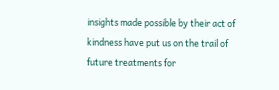insights made possible by their act of kindness have put us on the trail of future treatments for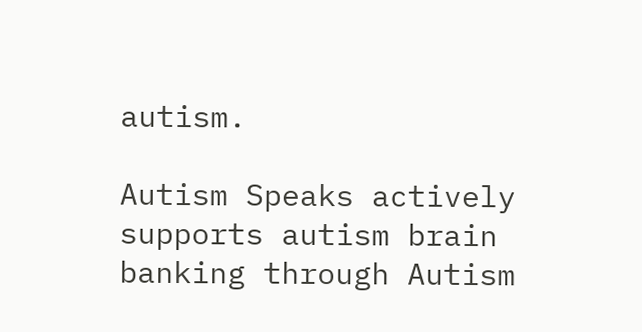autism.

Autism Speaks actively supports autism brain banking through Autism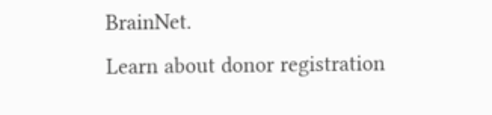BrainNet.
Learn about donor registration